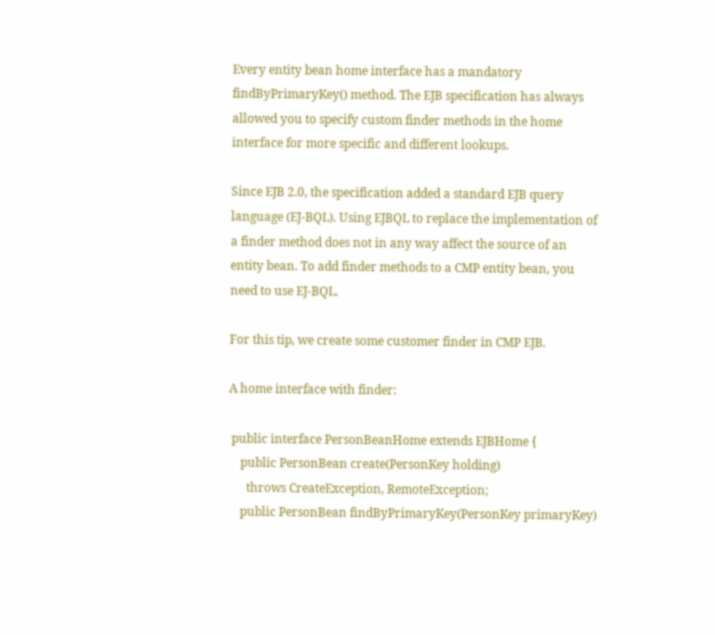Every entity bean home interface has a mandatory findByPrimaryKey() method. The EJB specification has always allowed you to specify custom finder methods in the home interface for more specific and different lookups.

Since EJB 2.0, the specification added a standard EJB query language (EJ-BQL). Using EJBQL to replace the implementation of a finder method does not in any way affect the source of an entity bean. To add finder methods to a CMP entity bean, you need to use EJ-BQL.

For this tip, we create some customer finder in CMP EJB.

A home interface with finder:

 public interface PersonBeanHome extends EJBHome {
    public PersonBean create(PersonKey holding)
      throws CreateException, RemoteException;
    public PersonBean findByPrimaryKey(PersonKey primaryKey)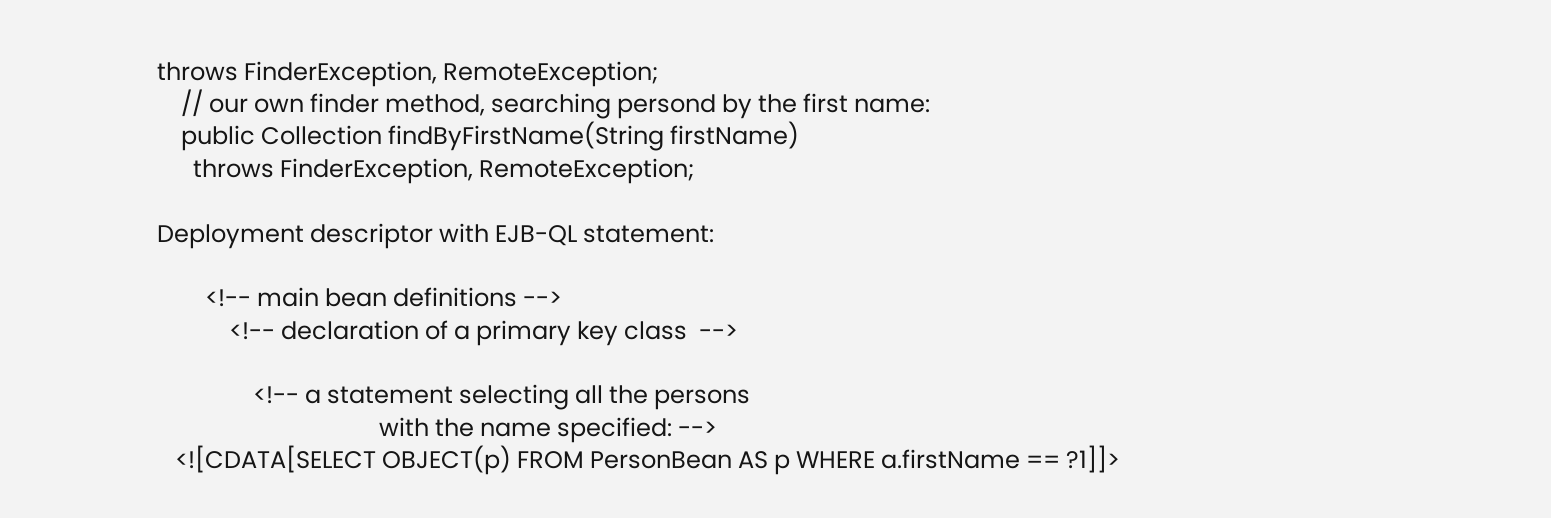throws FinderException, RemoteException;
    // our own finder method, searching persond by the first name:
    public Collection findByFirstName(String firstName)
      throws FinderException, RemoteException;

Deployment descriptor with EJB-QL statement:

        <!-- main bean definitions -->
            <!-- declaration of a primary key class  -->

                <!-- a statement selecting all the persons
                                     with the name specified: -->
   <![CDATA[SELECT OBJECT(p) FROM PersonBean AS p WHERE a.firstName == ?1]]>